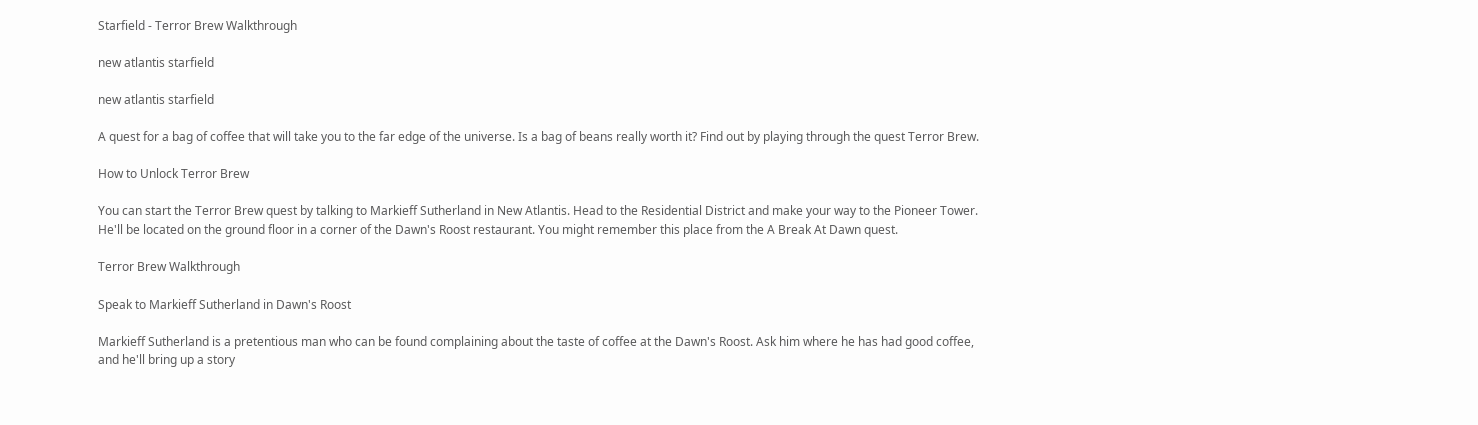Starfield - Terror Brew Walkthrough

new atlantis starfield

new atlantis starfield

A quest for a bag of coffee that will take you to the far edge of the universe. Is a bag of beans really worth it? Find out by playing through the quest Terror Brew.

How to Unlock Terror Brew

You can start the Terror Brew quest by talking to Markieff Sutherland in New Atlantis. Head to the Residential District and make your way to the Pioneer Tower. He'll be located on the ground floor in a corner of the Dawn's Roost restaurant. You might remember this place from the A Break At Dawn quest.

Terror Brew Walkthrough

Speak to Markieff Sutherland in Dawn's Roost

Markieff Sutherland is a pretentious man who can be found complaining about the taste of coffee at the Dawn's Roost. Ask him where he has had good coffee, and he'll bring up a story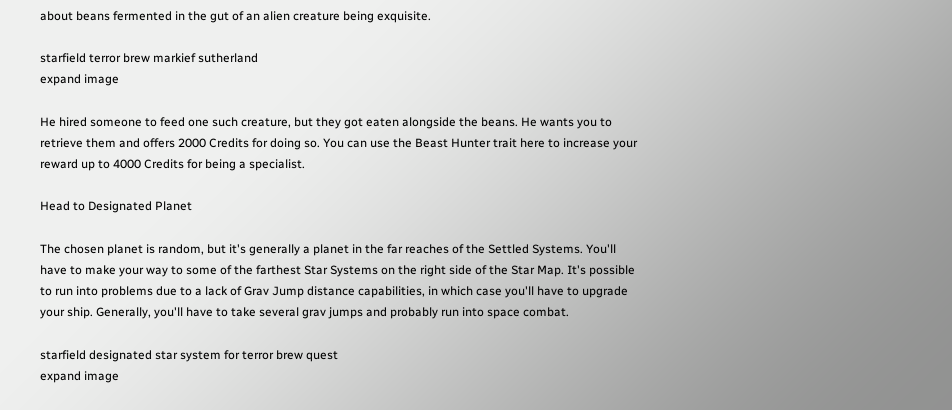about beans fermented in the gut of an alien creature being exquisite.

starfield terror brew markief sutherland
expand image

He hired someone to feed one such creature, but they got eaten alongside the beans. He wants you to retrieve them and offers 2000 Credits for doing so. You can use the Beast Hunter trait here to increase your reward up to 4000 Credits for being a specialist.

Head to Designated Planet

The chosen planet is random, but it's generally a planet in the far reaches of the Settled Systems. You'll have to make your way to some of the farthest Star Systems on the right side of the Star Map. It's possible to run into problems due to a lack of Grav Jump distance capabilities, in which case you'll have to upgrade your ship. Generally, you'll have to take several grav jumps and probably run into space combat.

starfield designated star system for terror brew quest
expand image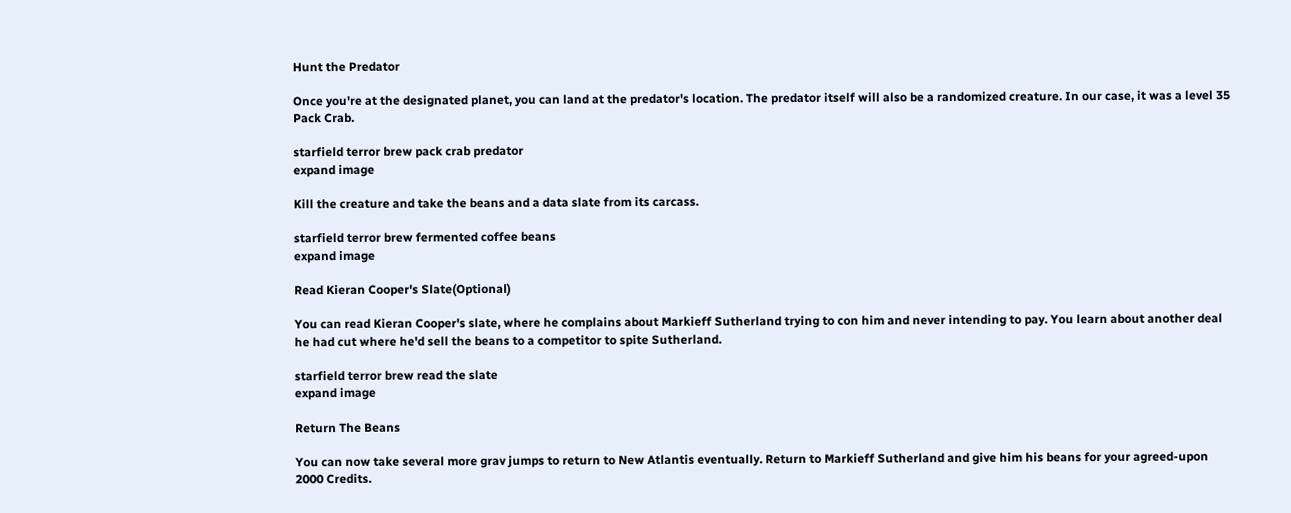Hunt the Predator

Once you're at the designated planet, you can land at the predator's location. The predator itself will also be a randomized creature. In our case, it was a level 35 Pack Crab.

starfield terror brew pack crab predator
expand image

Kill the creature and take the beans and a data slate from its carcass.

starfield terror brew fermented coffee beans
expand image

Read Kieran Cooper's Slate(Optional)

You can read Kieran Cooper's slate, where he complains about Markieff Sutherland trying to con him and never intending to pay. You learn about another deal he had cut where he'd sell the beans to a competitor to spite Sutherland.

starfield terror brew read the slate
expand image

Return The Beans

You can now take several more grav jumps to return to New Atlantis eventually. Return to Markieff Sutherland and give him his beans for your agreed-upon 2000 Credits.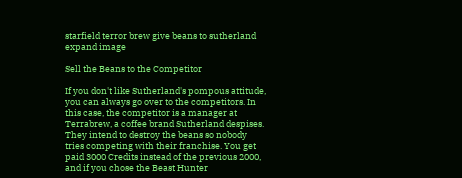starfield terror brew give beans to sutherland
expand image

Sell the Beans to the Competitor

If you don't like Sutherland's pompous attitude, you can always go over to the competitors. In this case, the competitor is a manager at Terrabrew, a coffee brand Sutherland despises. They intend to destroy the beans so nobody tries competing with their franchise. You get paid 3000 Credits instead of the previous 2000, and if you chose the Beast Hunter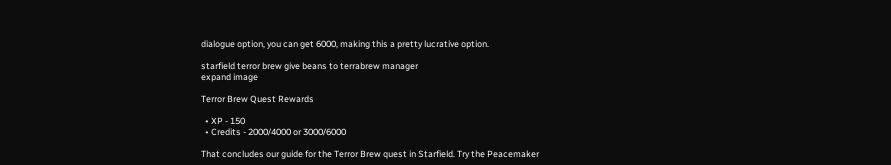dialogue option, you can get 6000, making this a pretty lucrative option.

starfield terror brew give beans to terrabrew manager
expand image

Terror Brew Quest Rewards

  • XP - 150
  • Credits - 2000/4000 or 3000/6000

That concludes our guide for the Terror Brew quest in Starfield. Try the Peacemaker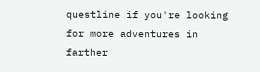questline if you're looking for more adventures in farther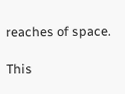reaches of space.

This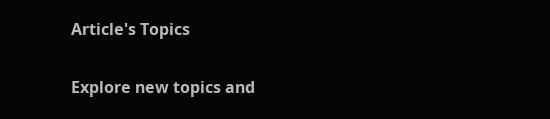Article's Topics

Explore new topics and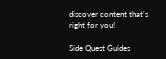discover content that's right for you!

Side Quest Guides